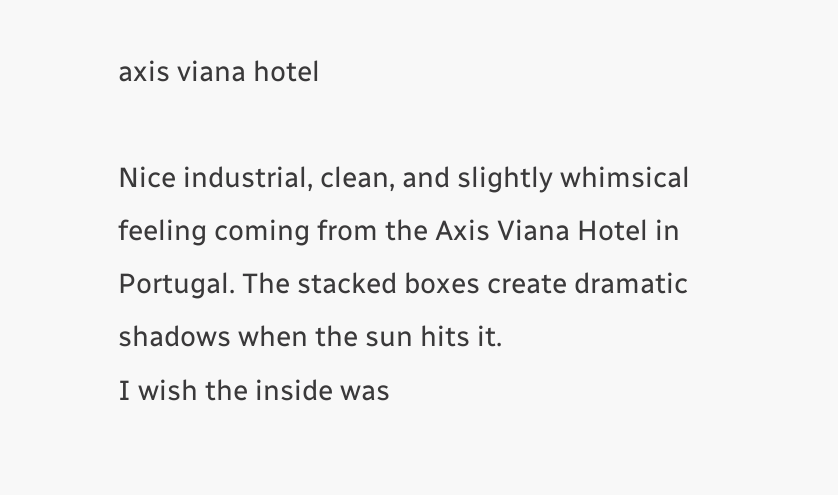axis viana hotel

Nice industrial, clean, and slightly whimsical feeling coming from the Axis Viana Hotel in Portugal. The stacked boxes create dramatic shadows when the sun hits it.
I wish the inside was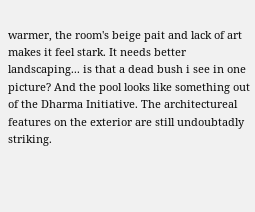warmer, the room's beige pait and lack of art makes it feel stark. It needs better landscaping... is that a dead bush i see in one picture? And the pool looks like something out of the Dharma Initiative. The architectureal features on the exterior are still undoubtadly striking.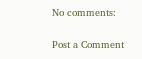No comments:

Post a Comment